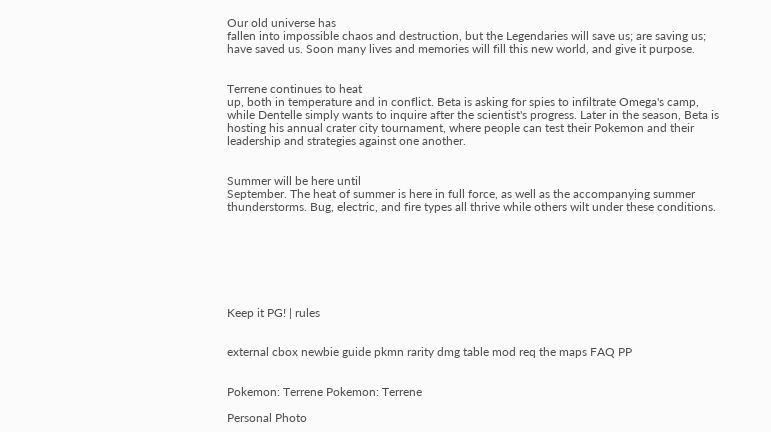Our old universe has
fallen into impossible chaos and destruction, but the Legendaries will save us; are saving us; have saved us. Soon many lives and memories will fill this new world, and give it purpose.


Terrene continues to heat
up, both in temperature and in conflict. Beta is asking for spies to infiltrate Omega's camp, while Dentelle simply wants to inquire after the scientist's progress. Later in the season, Beta is hosting his annual crater city tournament, where people can test their Pokemon and their leadership and strategies against one another.


Summer will be here until
September. The heat of summer is here in full force, as well as the accompanying summer thunderstorms. Bug, electric, and fire types all thrive while others wilt under these conditions.







Keep it PG! | rules


external cbox newbie guide pkmn rarity dmg table mod req the maps FAQ PP


Pokemon: Terrene Pokemon: Terrene

Personal Photo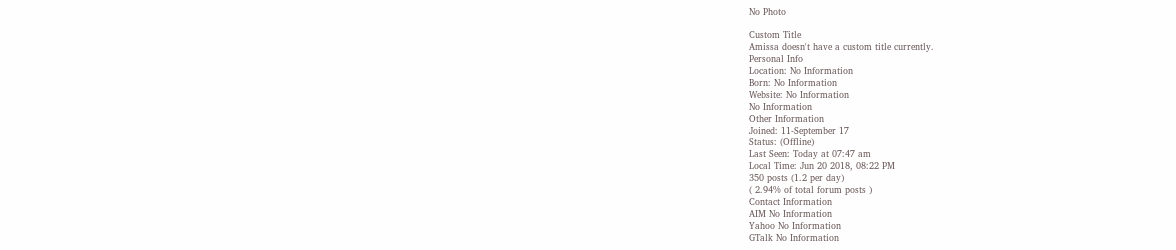No Photo

Custom Title
Amissa doesn't have a custom title currently.
Personal Info
Location: No Information
Born: No Information
Website: No Information
No Information
Other Information
Joined: 11-September 17
Status: (Offline)
Last Seen: Today at 07:47 am
Local Time: Jun 20 2018, 08:22 PM
350 posts (1.2 per day)
( 2.94% of total forum posts )
Contact Information
AIM No Information
Yahoo No Information
GTalk No Information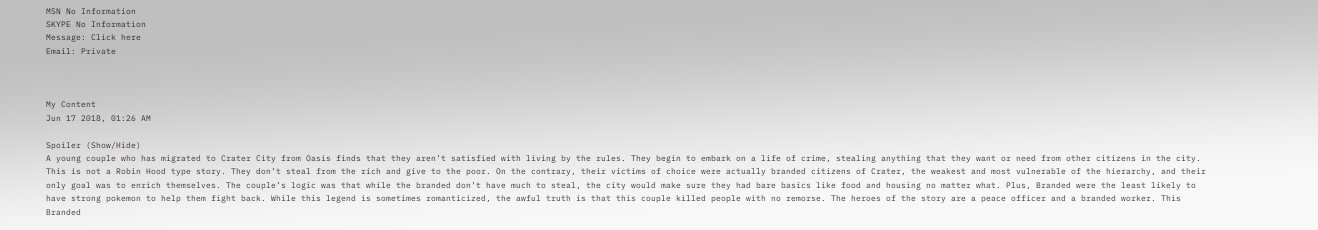MSN No Information
SKYPE No Information
Message: Click here
Email: Private



My Content
Jun 17 2018, 01:26 AM

Spoiler (Show/Hide)
A young couple who has migrated to Crater City from Oasis finds that they aren’t satisfied with living by the rules. They begin to embark on a life of crime, stealing anything that they want or need from other citizens in the city. This is not a Robin Hood type story. They don’t steal from the rich and give to the poor. On the contrary, their victims of choice were actually branded citizens of Crater, the weakest and most vulnerable of the hierarchy, and their only goal was to enrich themselves. The couple’s logic was that while the branded don’t have much to steal, the city would make sure they had bare basics like food and housing no matter what. Plus, Branded were the least likely to have strong pokemon to help them fight back. While this legend is sometimes romanticized, the awful truth is that this couple killed people with no remorse. The heroes of the story are a peace officer and a branded worker. This Branded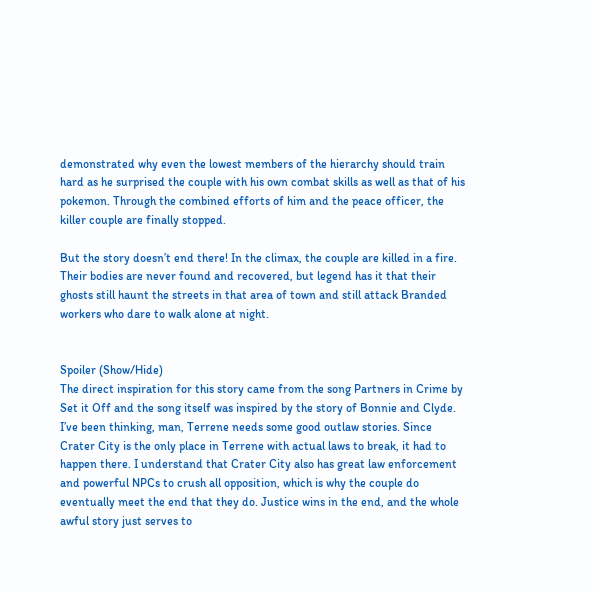demonstrated why even the lowest members of the hierarchy should train hard as he surprised the couple with his own combat skills as well as that of his pokemon. Through the combined efforts of him and the peace officer, the killer couple are finally stopped.

But the story doesn’t end there! In the climax, the couple are killed in a fire. Their bodies are never found and recovered, but legend has it that their ghosts still haunt the streets in that area of town and still attack Branded workers who dare to walk alone at night.


Spoiler (Show/Hide)
The direct inspiration for this story came from the song Partners in Crime by Set it Off and the song itself was inspired by the story of Bonnie and Clyde. I’ve been thinking, man, Terrene needs some good outlaw stories. Since Crater City is the only place in Terrene with actual laws to break, it had to happen there. I understand that Crater City also has great law enforcement and powerful NPCs to crush all opposition, which is why the couple do eventually meet the end that they do. Justice wins in the end, and the whole awful story just serves to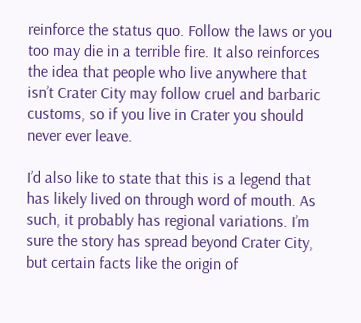reinforce the status quo. Follow the laws or you too may die in a terrible fire. It also reinforces the idea that people who live anywhere that isn’t Crater City may follow cruel and barbaric customs, so if you live in Crater you should never ever leave.

I’d also like to state that this is a legend that has likely lived on through word of mouth. As such, it probably has regional variations. I’m sure the story has spread beyond Crater City, but certain facts like the origin of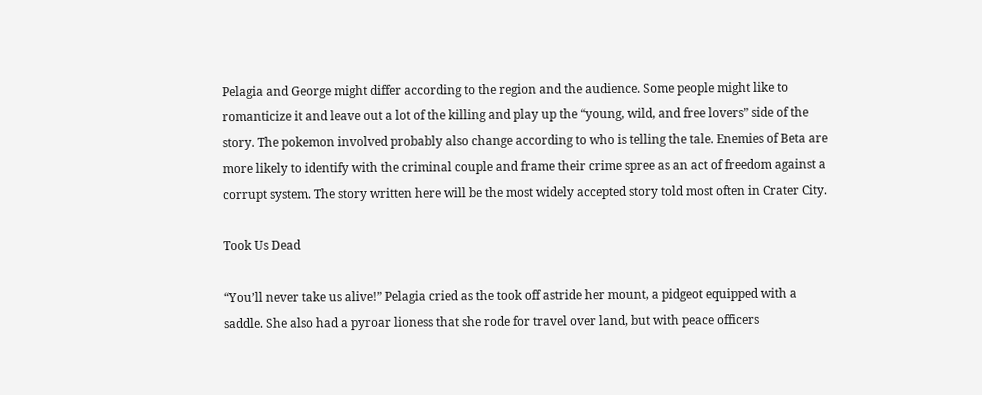Pelagia and George might differ according to the region and the audience. Some people might like to romanticize it and leave out a lot of the killing and play up the “young, wild, and free lovers” side of the story. The pokemon involved probably also change according to who is telling the tale. Enemies of Beta are more likely to identify with the criminal couple and frame their crime spree as an act of freedom against a corrupt system. The story written here will be the most widely accepted story told most often in Crater City.

Took Us Dead

“You’ll never take us alive!” Pelagia cried as the took off astride her mount, a pidgeot equipped with a saddle. She also had a pyroar lioness that she rode for travel over land, but with peace officers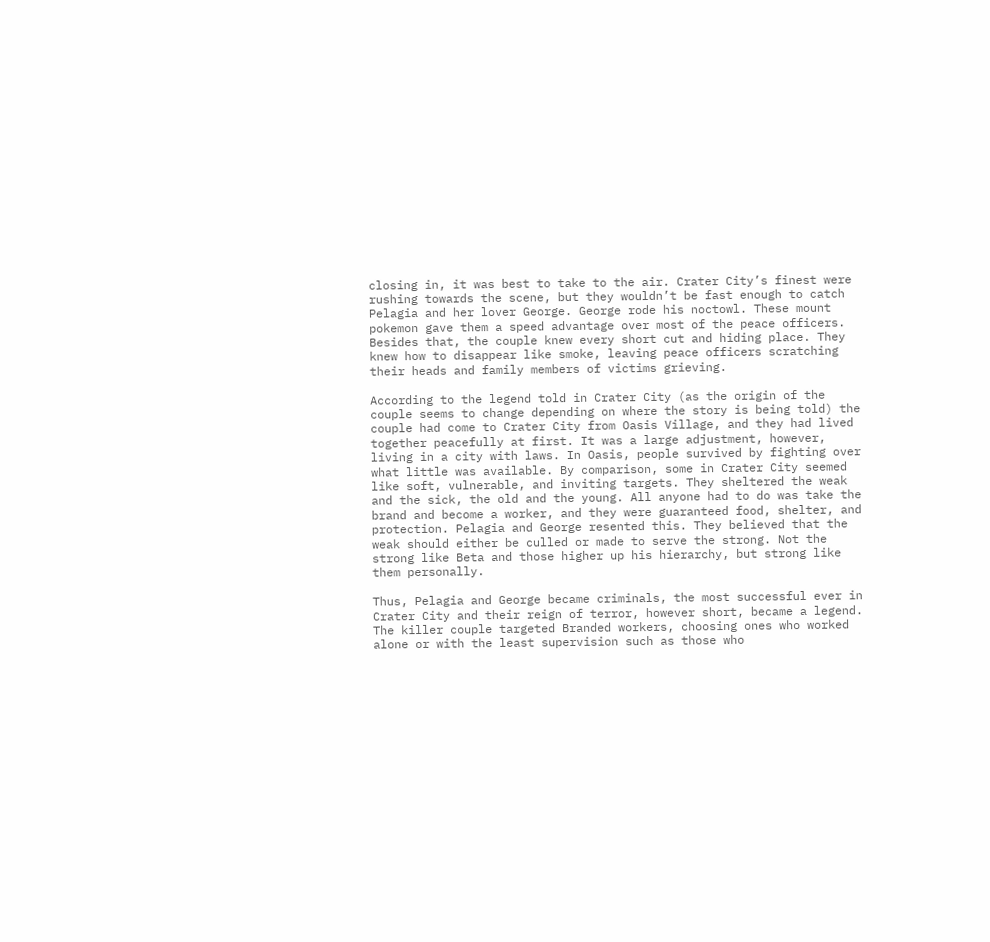closing in, it was best to take to the air. Crater City’s finest were rushing towards the scene, but they wouldn’t be fast enough to catch Pelagia and her lover George. George rode his noctowl. These mount pokemon gave them a speed advantage over most of the peace officers. Besides that, the couple knew every short cut and hiding place. They knew how to disappear like smoke, leaving peace officers scratching their heads and family members of victims grieving.

According to the legend told in Crater City (as the origin of the couple seems to change depending on where the story is being told) the couple had come to Crater City from Oasis Village, and they had lived together peacefully at first. It was a large adjustment, however, living in a city with laws. In Oasis, people survived by fighting over what little was available. By comparison, some in Crater City seemed like soft, vulnerable, and inviting targets. They sheltered the weak and the sick, the old and the young. All anyone had to do was take the brand and become a worker, and they were guaranteed food, shelter, and protection. Pelagia and George resented this. They believed that the weak should either be culled or made to serve the strong. Not the strong like Beta and those higher up his hierarchy, but strong like them personally.

Thus, Pelagia and George became criminals, the most successful ever in Crater City and their reign of terror, however short, became a legend. The killer couple targeted Branded workers, choosing ones who worked alone or with the least supervision such as those who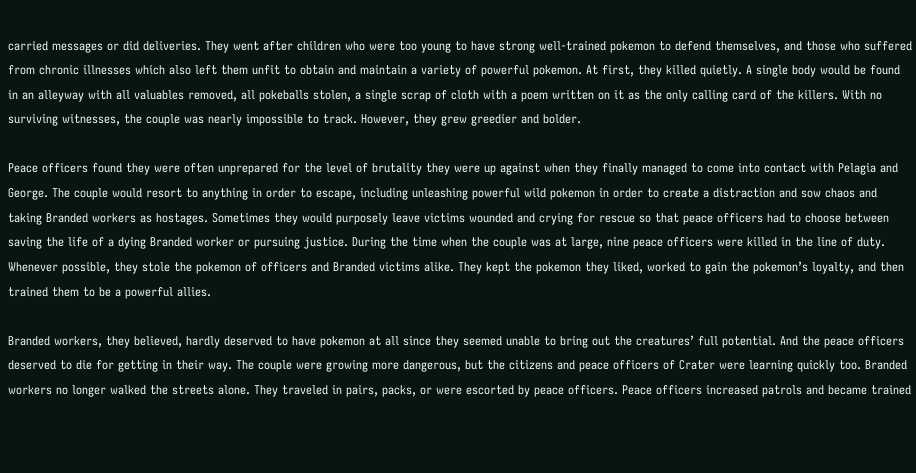carried messages or did deliveries. They went after children who were too young to have strong well-trained pokemon to defend themselves, and those who suffered from chronic illnesses which also left them unfit to obtain and maintain a variety of powerful pokemon. At first, they killed quietly. A single body would be found in an alleyway with all valuables removed, all pokeballs stolen, a single scrap of cloth with a poem written on it as the only calling card of the killers. With no surviving witnesses, the couple was nearly impossible to track. However, they grew greedier and bolder.

Peace officers found they were often unprepared for the level of brutality they were up against when they finally managed to come into contact with Pelagia and George. The couple would resort to anything in order to escape, including unleashing powerful wild pokemon in order to create a distraction and sow chaos and taking Branded workers as hostages. Sometimes they would purposely leave victims wounded and crying for rescue so that peace officers had to choose between saving the life of a dying Branded worker or pursuing justice. During the time when the couple was at large, nine peace officers were killed in the line of duty. Whenever possible, they stole the pokemon of officers and Branded victims alike. They kept the pokemon they liked, worked to gain the pokemon’s loyalty, and then trained them to be a powerful allies.

Branded workers, they believed, hardly deserved to have pokemon at all since they seemed unable to bring out the creatures’ full potential. And the peace officers deserved to die for getting in their way. The couple were growing more dangerous, but the citizens and peace officers of Crater were learning quickly too. Branded workers no longer walked the streets alone. They traveled in pairs, packs, or were escorted by peace officers. Peace officers increased patrols and became trained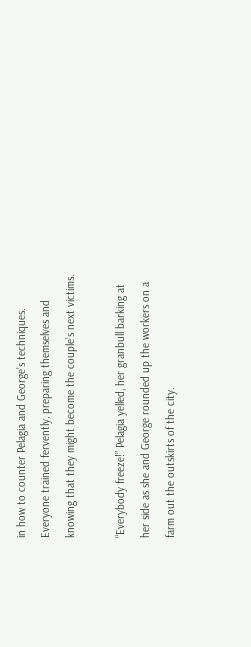in how to counter Pelagia and George’s techniques. Everyone trained fervently, preparing themselves and knowing that they might become the couple’s next victims.

“Everybody freeze!” Pelagia yelled, her granbull barking at her side as she and George rounded up the workers on a farm out the outskirts of the city.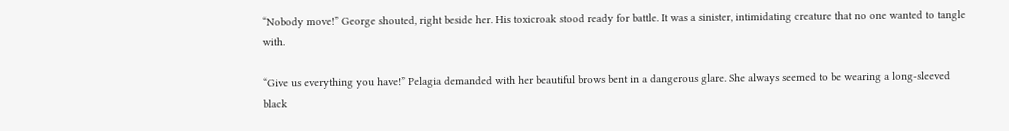“Nobody move!” George shouted, right beside her. His toxicroak stood ready for battle. It was a sinister, intimidating creature that no one wanted to tangle with.

“Give us everything you have!” Pelagia demanded with her beautiful brows bent in a dangerous glare. She always seemed to be wearing a long-sleeved black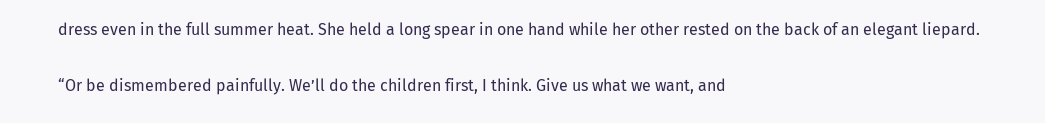dress even in the full summer heat. She held a long spear in one hand while her other rested on the back of an elegant liepard.

“Or be dismembered painfully. We’ll do the children first, I think. Give us what we want, and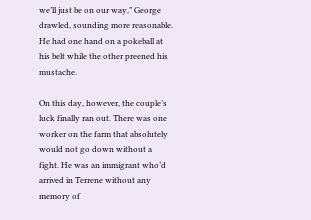we’ll just be on our way,” George drawled, sounding more reasonable. He had one hand on a pokeball at his belt while the other preened his mustache.

On this day, however, the couple’s luck finally ran out. There was one worker on the farm that absolutely would not go down without a fight. He was an immigrant who’d arrived in Terrene without any memory of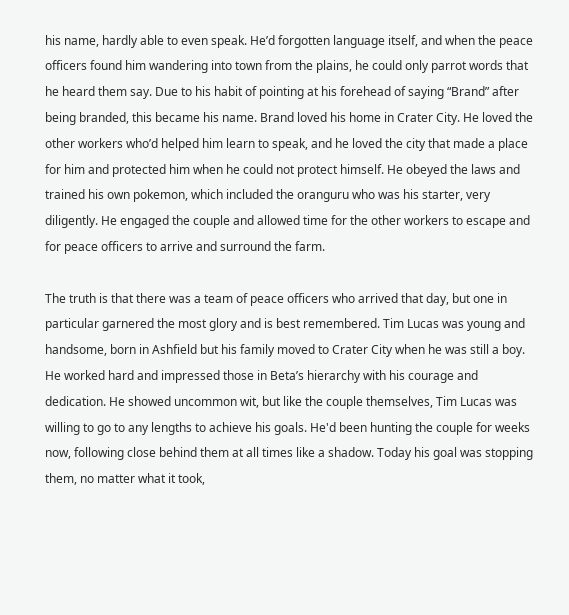his name, hardly able to even speak. He’d forgotten language itself, and when the peace officers found him wandering into town from the plains, he could only parrot words that he heard them say. Due to his habit of pointing at his forehead of saying “Brand” after being branded, this became his name. Brand loved his home in Crater City. He loved the other workers who’d helped him learn to speak, and he loved the city that made a place for him and protected him when he could not protect himself. He obeyed the laws and trained his own pokemon, which included the oranguru who was his starter, very diligently. He engaged the couple and allowed time for the other workers to escape and for peace officers to arrive and surround the farm.

The truth is that there was a team of peace officers who arrived that day, but one in particular garnered the most glory and is best remembered. Tim Lucas was young and handsome, born in Ashfield but his family moved to Crater City when he was still a boy. He worked hard and impressed those in Beta’s hierarchy with his courage and dedication. He showed uncommon wit, but like the couple themselves, Tim Lucas was willing to go to any lengths to achieve his goals. He'd been hunting the couple for weeks now, following close behind them at all times like a shadow. Today his goal was stopping them, no matter what it took,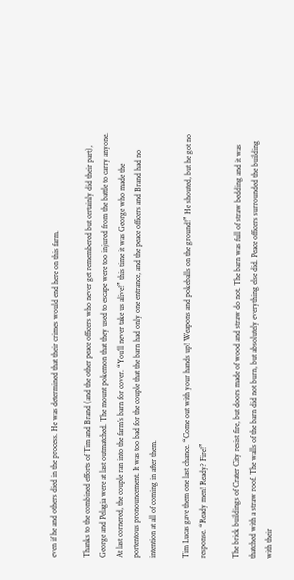even if he and others died in the process. He was determined that their crimes would end here on this farm.

Thanks to the combined efforts of Tim and Brand (and the other peace officers who never get remembered but certainly did their part), George and Pelagia were at last outmatched. The mount pokemon that they used to escape were too injured from the battle to carry anyone. At last cornered, the couple ran into the farm’s barn for cover. “You’ll never take us alive!” this time it was George who made the portentous pronouncement. It was too bad for the couple that the barn had only one entrance, and the peace officers and Brand had no intention at all of coming in after them.

Tim Lucas gave them one last chance. “Come out with your hands up! Weapons and pokeballs on the ground!” He shouted, but he got no response. “Ready men! Ready? Fire!”

The brick buildings of Crater City resist fire, but doors made of wood and straw do not. The barn was full of straw bedding and it was thatched with a straw roof. The walls of the barn did not burn, but absolutely everything else did. Peace officers surrounded the building with their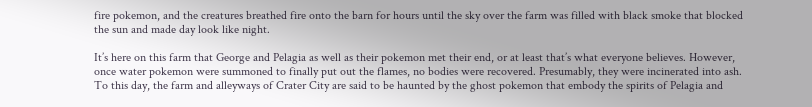fire pokemon, and the creatures breathed fire onto the barn for hours until the sky over the farm was filled with black smoke that blocked the sun and made day look like night.

It’s here on this farm that George and Pelagia as well as their pokemon met their end, or at least that’s what everyone believes. However, once water pokemon were summoned to finally put out the flames, no bodies were recovered. Presumably, they were incinerated into ash. To this day, the farm and alleyways of Crater City are said to be haunted by the ghost pokemon that embody the spirits of Pelagia and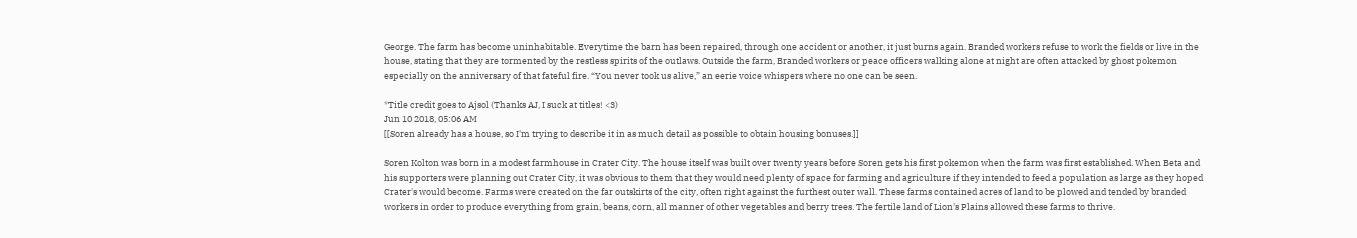George. The farm has become uninhabitable. Everytime the barn has been repaired, through one accident or another, it just burns again. Branded workers refuse to work the fields or live in the house, stating that they are tormented by the restless spirits of the outlaws. Outside the farm, Branded workers or peace officers walking alone at night are often attacked by ghost pokemon especially on the anniversary of that fateful fire. “You never took us alive,” an eerie voice whispers where no one can be seen.

*Title credit goes to Ajsol (Thanks AJ, I suck at titles! <3)
Jun 10 2018, 05:06 AM
[[Soren already has a house, so I'm trying to describe it in as much detail as possible to obtain housing bonuses.]]

Soren Kolton was born in a modest farmhouse in Crater City. The house itself was built over twenty years before Soren gets his first pokemon when the farm was first established. When Beta and his supporters were planning out Crater City, it was obvious to them that they would need plenty of space for farming and agriculture if they intended to feed a population as large as they hoped Crater's would become. Farms were created on the far outskirts of the city, often right against the furthest outer wall. These farms contained acres of land to be plowed and tended by branded workers in order to produce everything from grain, beans, corn, all manner of other vegetables and berry trees. The fertile land of Lion's Plains allowed these farms to thrive.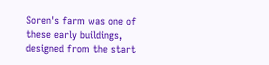Soren's farm was one of these early buildings, designed from the start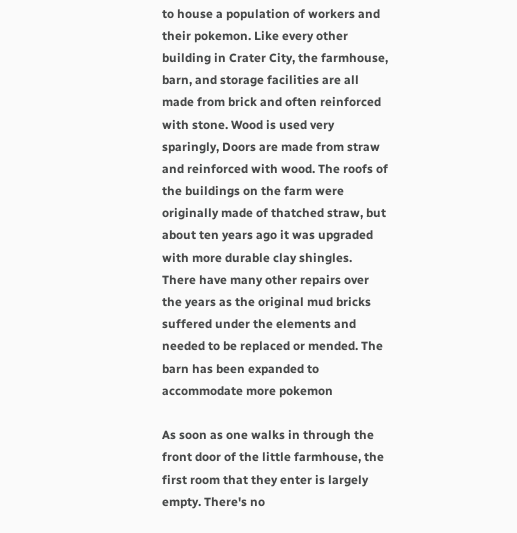to house a population of workers and their pokemon. Like every other building in Crater City, the farmhouse, barn, and storage facilities are all made from brick and often reinforced with stone. Wood is used very sparingly, Doors are made from straw and reinforced with wood. The roofs of the buildings on the farm were originally made of thatched straw, but about ten years ago it was upgraded with more durable clay shingles. There have many other repairs over the years as the original mud bricks suffered under the elements and needed to be replaced or mended. The barn has been expanded to accommodate more pokemon

As soon as one walks in through the front door of the little farmhouse, the first room that they enter is largely empty. There's no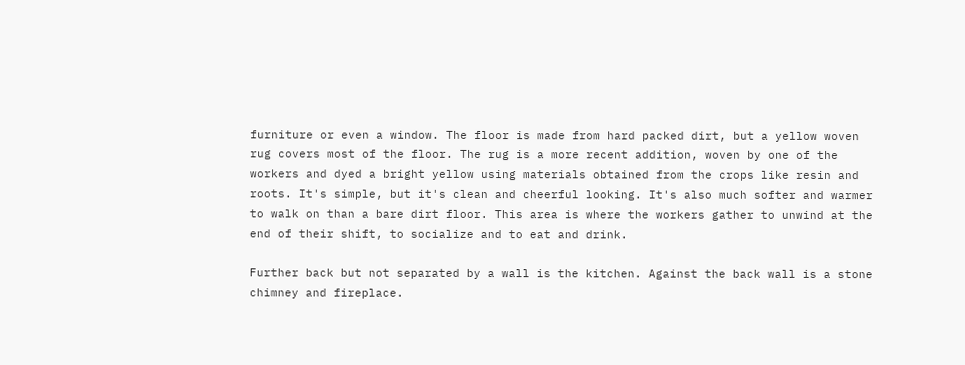furniture or even a window. The floor is made from hard packed dirt, but a yellow woven rug covers most of the floor. The rug is a more recent addition, woven by one of the workers and dyed a bright yellow using materials obtained from the crops like resin and roots. It's simple, but it's clean and cheerful looking. It's also much softer and warmer to walk on than a bare dirt floor. This area is where the workers gather to unwind at the end of their shift, to socialize and to eat and drink.

Further back but not separated by a wall is the kitchen. Against the back wall is a stone chimney and fireplace.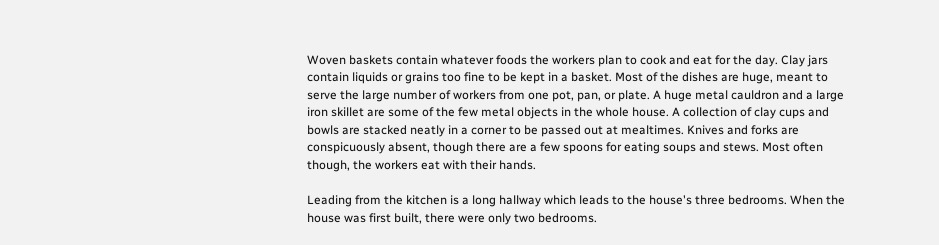Woven baskets contain whatever foods the workers plan to cook and eat for the day. Clay jars contain liquids or grains too fine to be kept in a basket. Most of the dishes are huge, meant to serve the large number of workers from one pot, pan, or plate. A huge metal cauldron and a large iron skillet are some of the few metal objects in the whole house. A collection of clay cups and bowls are stacked neatly in a corner to be passed out at mealtimes. Knives and forks are conspicuously absent, though there are a few spoons for eating soups and stews. Most often though, the workers eat with their hands.

Leading from the kitchen is a long hallway which leads to the house's three bedrooms. When the house was first built, there were only two bedrooms.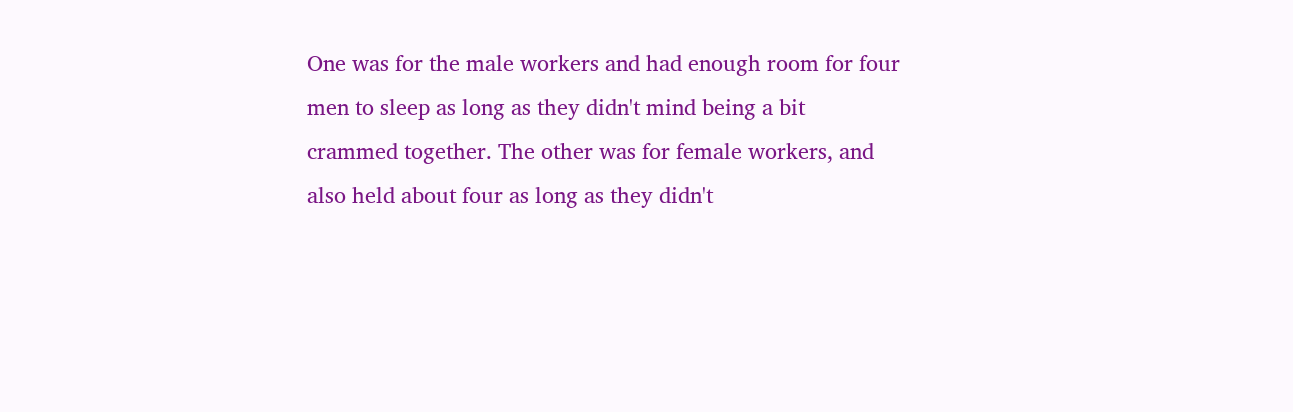One was for the male workers and had enough room for four men to sleep as long as they didn't mind being a bit crammed together. The other was for female workers, and also held about four as long as they didn't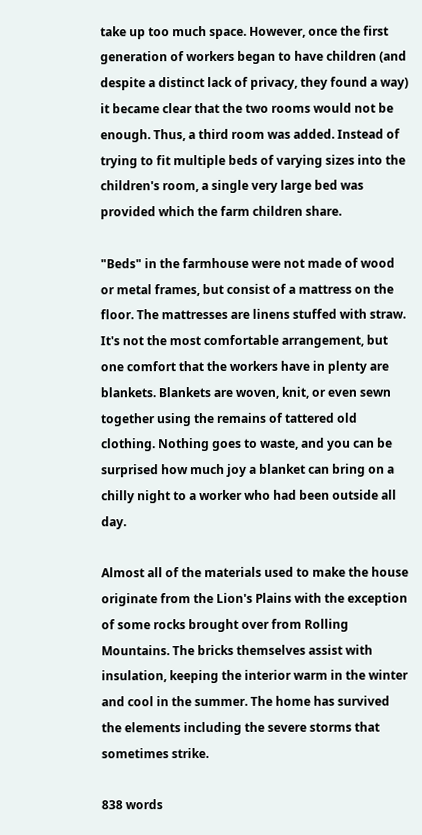take up too much space. However, once the first generation of workers began to have children (and despite a distinct lack of privacy, they found a way) it became clear that the two rooms would not be enough. Thus, a third room was added. Instead of trying to fit multiple beds of varying sizes into the children's room, a single very large bed was provided which the farm children share.

"Beds" in the farmhouse were not made of wood or metal frames, but consist of a mattress on the floor. The mattresses are linens stuffed with straw. It's not the most comfortable arrangement, but one comfort that the workers have in plenty are blankets. Blankets are woven, knit, or even sewn together using the remains of tattered old clothing. Nothing goes to waste, and you can be surprised how much joy a blanket can bring on a chilly night to a worker who had been outside all day.

Almost all of the materials used to make the house originate from the Lion's Plains with the exception of some rocks brought over from Rolling Mountains. The bricks themselves assist with insulation, keeping the interior warm in the winter and cool in the summer. The home has survived the elements including the severe storms that sometimes strike.

838 words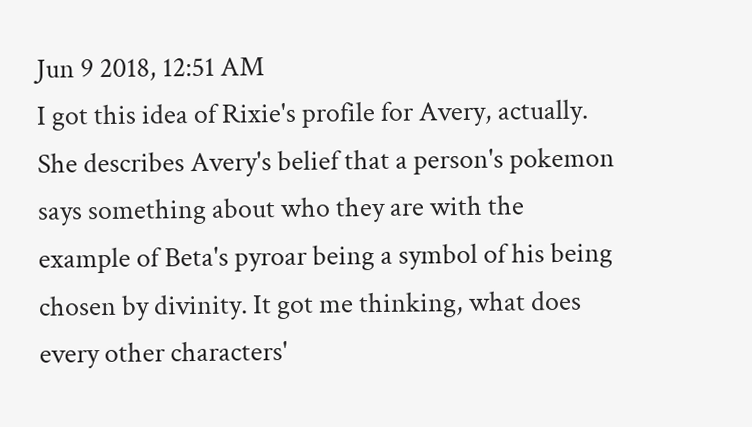Jun 9 2018, 12:51 AM
I got this idea of Rixie's profile for Avery, actually. She describes Avery's belief that a person's pokemon says something about who they are with the example of Beta's pyroar being a symbol of his being chosen by divinity. It got me thinking, what does every other characters'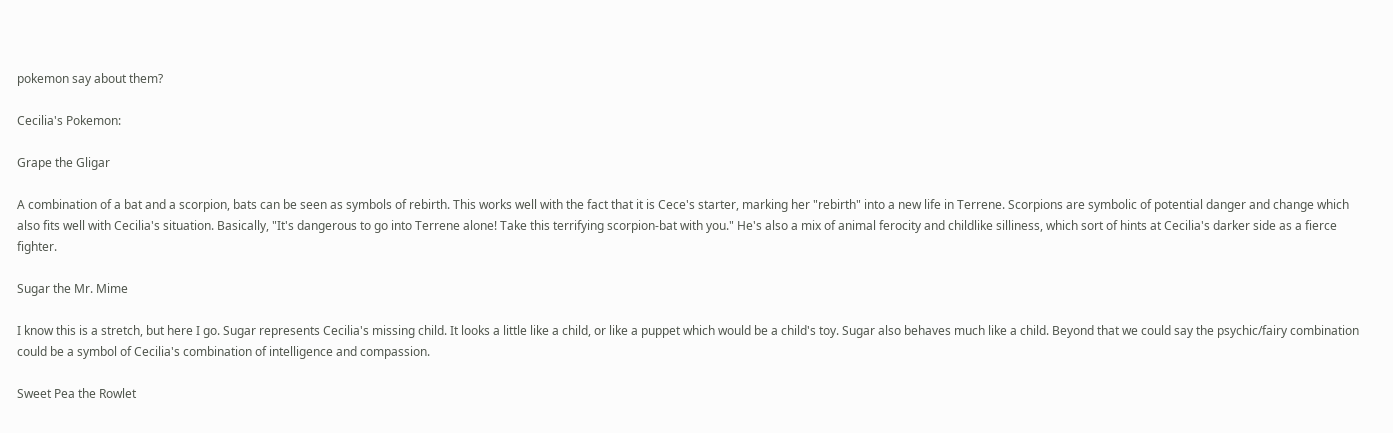pokemon say about them?

Cecilia's Pokemon:

Grape the Gligar

A combination of a bat and a scorpion, bats can be seen as symbols of rebirth. This works well with the fact that it is Cece's starter, marking her "rebirth" into a new life in Terrene. Scorpions are symbolic of potential danger and change which also fits well with Cecilia's situation. Basically, "It's dangerous to go into Terrene alone! Take this terrifying scorpion-bat with you." He's also a mix of animal ferocity and childlike silliness, which sort of hints at Cecilia's darker side as a fierce fighter.

Sugar the Mr. Mime

I know this is a stretch, but here I go. Sugar represents Cecilia's missing child. It looks a little like a child, or like a puppet which would be a child's toy. Sugar also behaves much like a child. Beyond that we could say the psychic/fairy combination could be a symbol of Cecilia's combination of intelligence and compassion.

Sweet Pea the Rowlet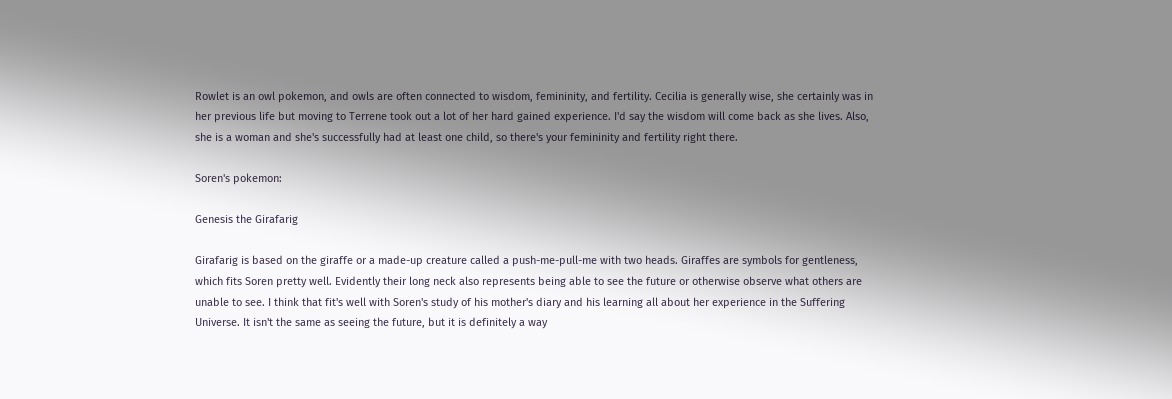Rowlet is an owl pokemon, and owls are often connected to wisdom, femininity, and fertility. Cecilia is generally wise, she certainly was in her previous life but moving to Terrene took out a lot of her hard gained experience. I'd say the wisdom will come back as she lives. Also, she is a woman and she's successfully had at least one child, so there's your femininity and fertility right there.

Soren's pokemon:

Genesis the Girafarig

Girafarig is based on the giraffe or a made-up creature called a push-me-pull-me with two heads. Giraffes are symbols for gentleness, which fits Soren pretty well. Evidently their long neck also represents being able to see the future or otherwise observe what others are unable to see. I think that fit's well with Soren's study of his mother's diary and his learning all about her experience in the Suffering Universe. It isn't the same as seeing the future, but it is definitely a way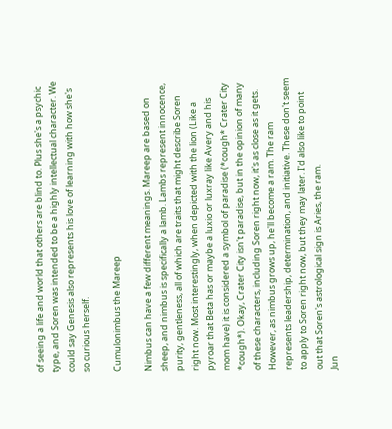of seeing a life and world that others are blind to. Plus she's a psychic type, and Soren was intended to be a highly intellectual character. We could say Genesis also represents his love of learning with how she's so curious herself.

Cumulonimbus the Mareep

Nimbus can have a few different meanings. Mareep are based on sheep, and nimbus is specifically a lamb. Lambs represent innocence, purity, gentleness, all of which are traits that might describe Soren right now. Most interestingly, when depicted with the lion (Like a pyroar that Beta has or maybe a luxio or luxray like Avery and his mom have) it is considered a symbol of paradise (*cough* Crater City *cough*). Okay, Crater City isn't paradise, but in the opinion of many of these characters, including Soren right now, it's as close as it gets. However, as nimbus grows up, he'll become a ram. The ram represents leadership, determination, and initiative. These don't seem to apply to Soren right now, but they may later. I'd also like to point out that Soren's astrological sign is Aries, the ram.
Jun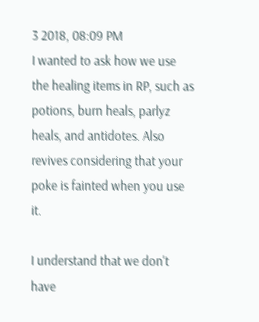3 2018, 08:09 PM
I wanted to ask how we use the healing items in RP, such as potions, burn heals, parlyz heals, and antidotes. Also revives considering that your poke is fainted when you use it.

I understand that we don't have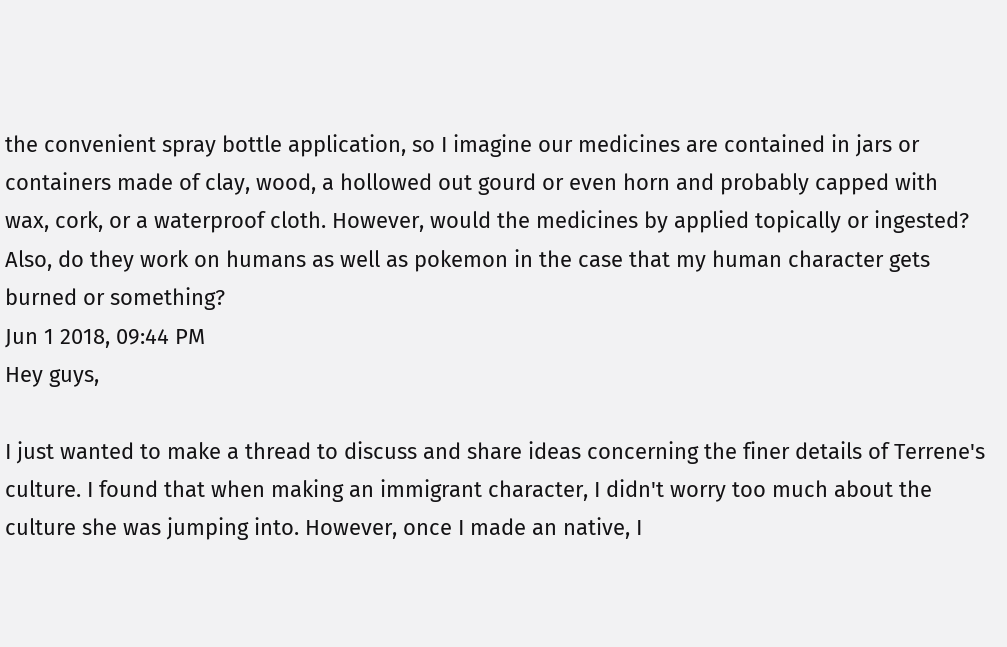the convenient spray bottle application, so I imagine our medicines are contained in jars or containers made of clay, wood, a hollowed out gourd or even horn and probably capped with wax, cork, or a waterproof cloth. However, would the medicines by applied topically or ingested? Also, do they work on humans as well as pokemon in the case that my human character gets burned or something?
Jun 1 2018, 09:44 PM
Hey guys,

I just wanted to make a thread to discuss and share ideas concerning the finer details of Terrene's culture. I found that when making an immigrant character, I didn't worry too much about the culture she was jumping into. However, once I made an native, I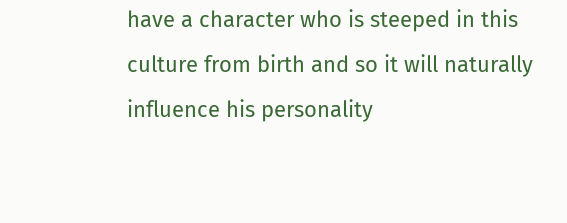have a character who is steeped in this culture from birth and so it will naturally influence his personality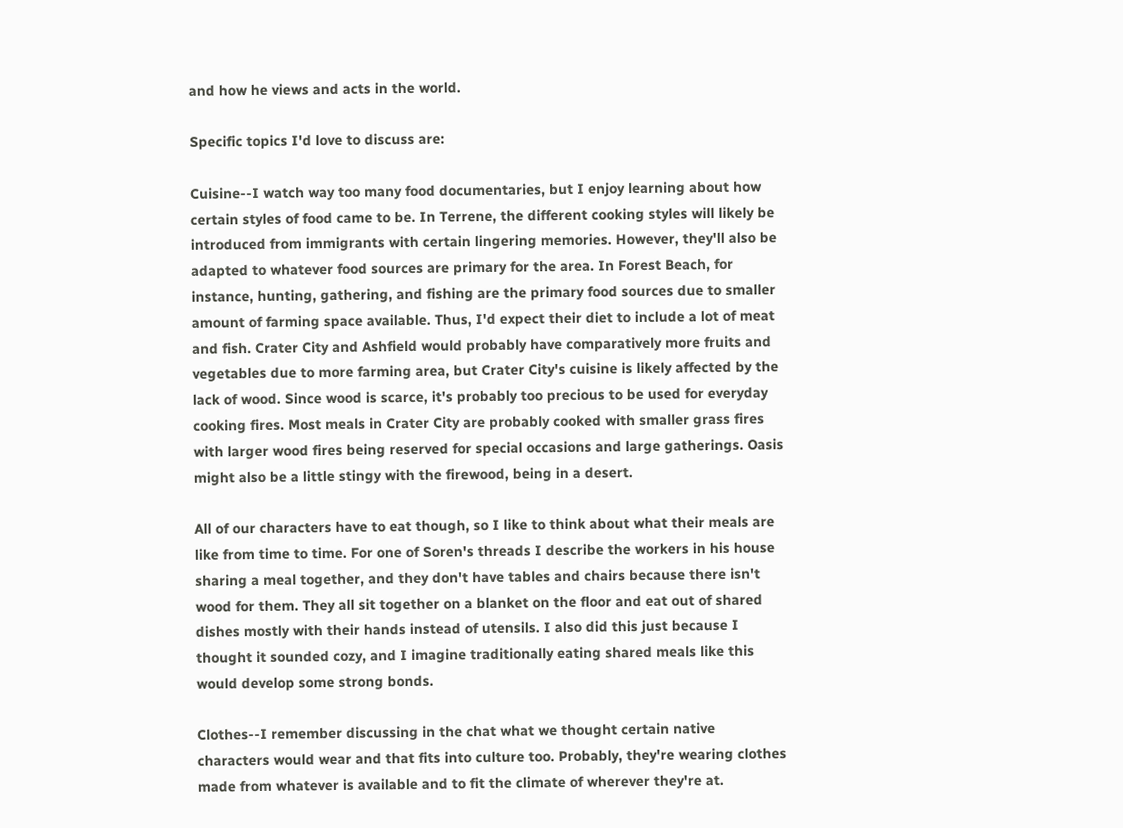and how he views and acts in the world.

Specific topics I'd love to discuss are:

Cuisine--I watch way too many food documentaries, but I enjoy learning about how certain styles of food came to be. In Terrene, the different cooking styles will likely be introduced from immigrants with certain lingering memories. However, they'll also be adapted to whatever food sources are primary for the area. In Forest Beach, for instance, hunting, gathering, and fishing are the primary food sources due to smaller amount of farming space available. Thus, I'd expect their diet to include a lot of meat and fish. Crater City and Ashfield would probably have comparatively more fruits and vegetables due to more farming area, but Crater City's cuisine is likely affected by the lack of wood. Since wood is scarce, it's probably too precious to be used for everyday cooking fires. Most meals in Crater City are probably cooked with smaller grass fires with larger wood fires being reserved for special occasions and large gatherings. Oasis might also be a little stingy with the firewood, being in a desert.

All of our characters have to eat though, so I like to think about what their meals are like from time to time. For one of Soren's threads I describe the workers in his house sharing a meal together, and they don't have tables and chairs because there isn't wood for them. They all sit together on a blanket on the floor and eat out of shared dishes mostly with their hands instead of utensils. I also did this just because I thought it sounded cozy, and I imagine traditionally eating shared meals like this would develop some strong bonds.

Clothes--I remember discussing in the chat what we thought certain native characters would wear and that fits into culture too. Probably, they're wearing clothes made from whatever is available and to fit the climate of wherever they're at.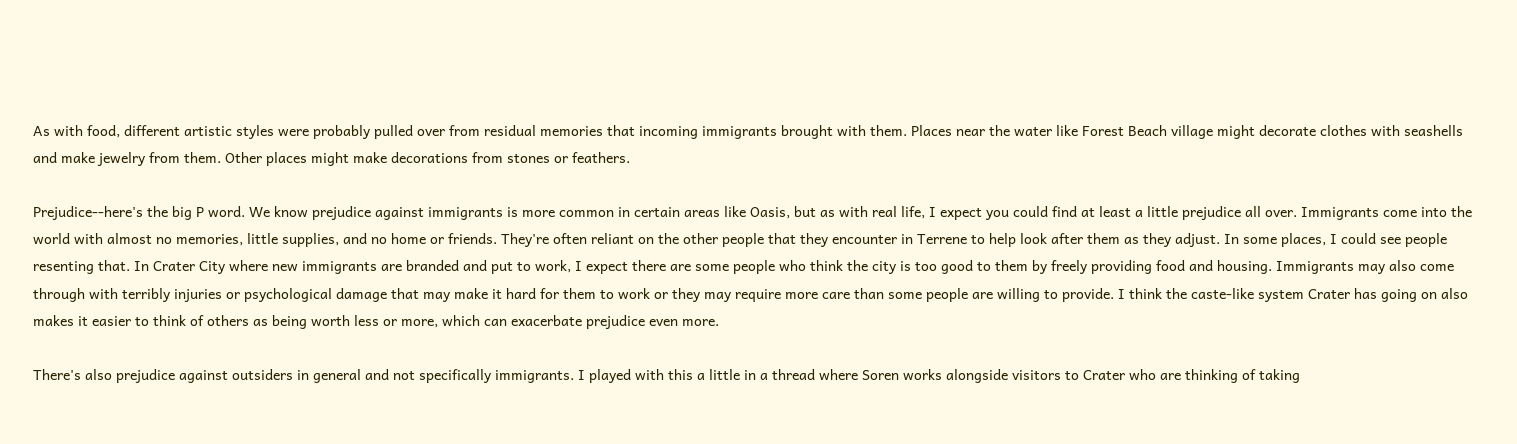As with food, different artistic styles were probably pulled over from residual memories that incoming immigrants brought with them. Places near the water like Forest Beach village might decorate clothes with seashells and make jewelry from them. Other places might make decorations from stones or feathers.

Prejudice--here's the big P word. We know prejudice against immigrants is more common in certain areas like Oasis, but as with real life, I expect you could find at least a little prejudice all over. Immigrants come into the world with almost no memories, little supplies, and no home or friends. They're often reliant on the other people that they encounter in Terrene to help look after them as they adjust. In some places, I could see people resenting that. In Crater City where new immigrants are branded and put to work, I expect there are some people who think the city is too good to them by freely providing food and housing. Immigrants may also come through with terribly injuries or psychological damage that may make it hard for them to work or they may require more care than some people are willing to provide. I think the caste-like system Crater has going on also makes it easier to think of others as being worth less or more, which can exacerbate prejudice even more.

There's also prejudice against outsiders in general and not specifically immigrants. I played with this a little in a thread where Soren works alongside visitors to Crater who are thinking of taking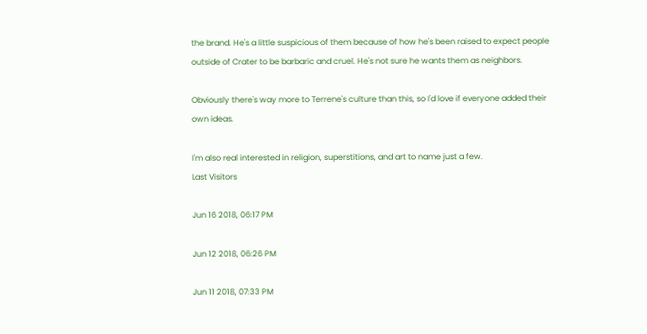the brand. He's a little suspicious of them because of how he's been raised to expect people outside of Crater to be barbaric and cruel. He's not sure he wants them as neighbors.

Obviously there's way more to Terrene's culture than this, so I'd love if everyone added their own ideas.

I'm also real interested in religion, superstitions, and art to name just a few.
Last Visitors

Jun 16 2018, 06:17 PM

Jun 12 2018, 06:26 PM

Jun 11 2018, 07:33 PM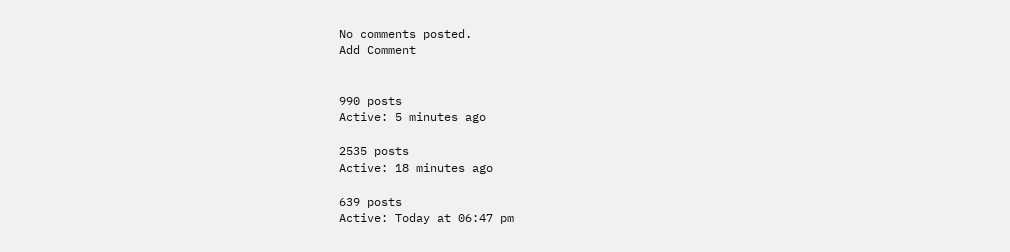No comments posted.
Add Comment


990 posts
Active: 5 minutes ago

2535 posts
Active: 18 minutes ago

639 posts
Active: Today at 06:47 pm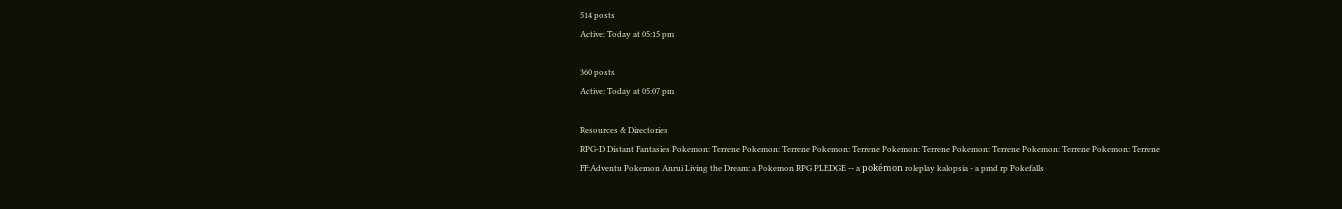514 posts
Active: Today at 05:15 pm

360 posts
Active: Today at 05:07 pm

Resources & Directories
RPG-D Distant Fantasies Pokemon: Terrene Pokemon: Terrene Pokemon: Terrene Pokemon: Terrene Pokemon: Terrene Pokemon: Terrene Pokemon: Terrene
FF:Adventu Pokemon Anrui Living the Dream: a Pokemon RPG PLEDGE -- a pokémon roleplay kalopsia - a pmd rp Pokefalls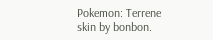Pokemon: Terrene
skin by bonbon.